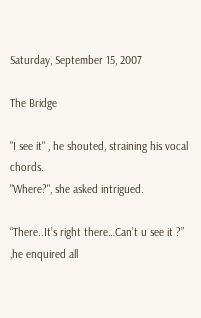Saturday, September 15, 2007

The Bridge

"I see it" , he shouted, straining his vocal chords.
"Where?", she asked intrigued.

“There..It’s right there…Can’t u see it ?” ,he enquired all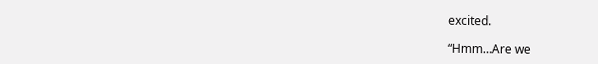excited.

“Hmm…Are we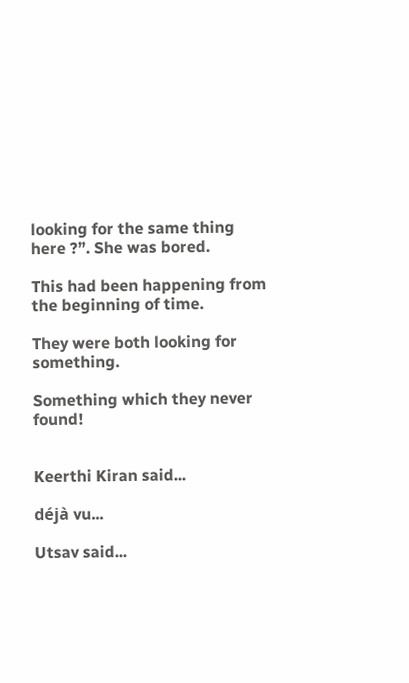looking for the same thing here ?”. She was bored.

This had been happening from the beginning of time.

They were both looking for something.

Something which they never found!


Keerthi Kiran said...

déjà vu...

Utsav said...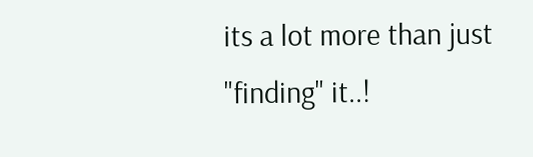its a lot more than just "finding" it..!